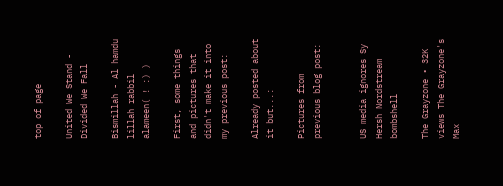top of page

United We Stand - Divided We Fall

Bismillah - Al hamdu lillah rabbil alameen( ! :) )

First, some things and pictures that didn't make it into my previous post:

Already posted about it but...:

Pictures from previous blog post:


US media ignores Sy Hersh Nordstream bombshell

The Grayzone • 32K views The Grayzone's Max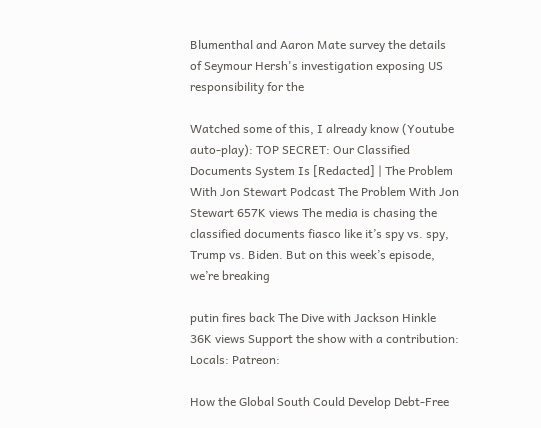Blumenthal and Aaron Mate survey the details of Seymour Hersh's investigation exposing US responsibility for the

Watched some of this, I already know (Youtube auto-play): TOP SECRET: Our Classified Documents System Is [Redacted] | The Problem With Jon Stewart Podcast The Problem With Jon Stewart 657K views The media is chasing the classified documents fiasco like it’s spy vs. spy, Trump vs. Biden. But on this week’s episode, we’re breaking

putin fires back The Dive with Jackson Hinkle 36K views Support the show with a contribution: Locals: Patreon:

How the Global South Could Develop Debt-Free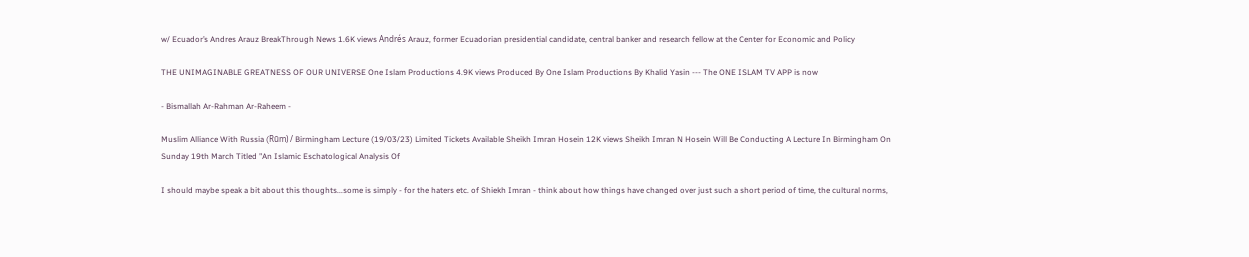w/ Ecuador’s Andres Arauz BreakThrough News 1.6K views Andrés Arauz, former Ecuadorian presidential candidate, central banker and research fellow at the Center for Economic and Policy

THE UNIMAGINABLE GREATNESS OF OUR UNIVERSE One Islam Productions 4.9K views Produced By One Islam Productions By Khalid Yasin --- The ONE ISLAM TV APP is now

- Bismallah Ar-Rahman Ar-Raheem -

Muslim Alliance With Russia (Rūm) / Birmingham Lecture (19/03/23) Limited Tickets Available Sheikh Imran Hosein 12K views Sheikh Imran N Hosein Will Be Conducting A Lecture In Birmingham On Sunday 19th March Titled "An Islamic Eschatological Analysis Of

I should maybe speak a bit about this thoughts...some is simply - for the haters etc. of Shiekh Imran - think about how things have changed over just such a short period of time, the cultural norms,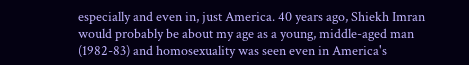especially and even in, just America. 40 years ago, Shiekh Imran would probably be about my age as a young, middle-aged man (1982-83) and homosexuality was seen even in America's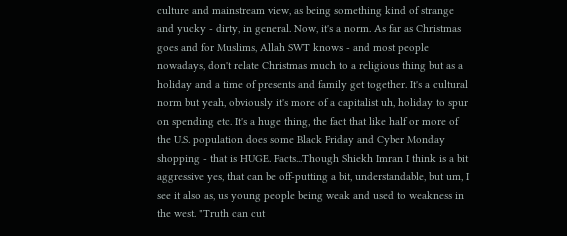culture and mainstream view, as being something kind of strange and yucky - dirty, in general. Now, it's a norm. As far as Christmas goes and for Muslims, Allah SWT knows - and most people nowadays, don't relate Christmas much to a religious thing but as a holiday and a time of presents and family get together. It's a cultural norm but yeah, obviously it's more of a capitalist uh, holiday to spur on spending etc. It's a huge thing, the fact that like half or more of the U.S. population does some Black Friday and Cyber Monday shopping - that is HUGE. Facts...Though Shiekh Imran I think is a bit aggressive yes, that can be off-putting a bit, understandable, but um, I see it also as, us young people being weak and used to weakness in the west. "Truth can cut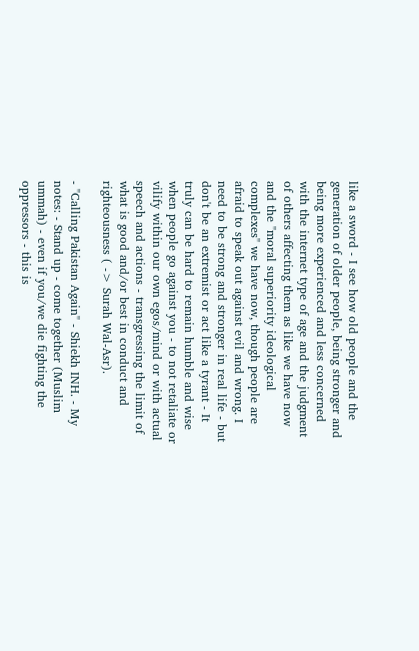like a sword - I see how old people and the generation of older people, being stronger and being more experienced and less concerned with the internet type of age and the judgment of others affecting them as like we have now and the "moral superiority ideological complexes" we have now, though people are afraid to speak out against evil and wrong. I need to be strong and stronger in real life - but don't be an extremist or act like a tyrant - It truly can be hard to remain humble and wise when people go against you - to not retaliate or vilify within our own egos/mind or with actual speech and actions - transgressing the limit of what is good and/or best in conduct and righteousness ( -> Surah Wal-Asr).

- "Calling Pakistan Again" - Shiekh INH. - My notes: - Stand up - come together (Muslim ummah) - even if you/we die fighting the oppressors - this is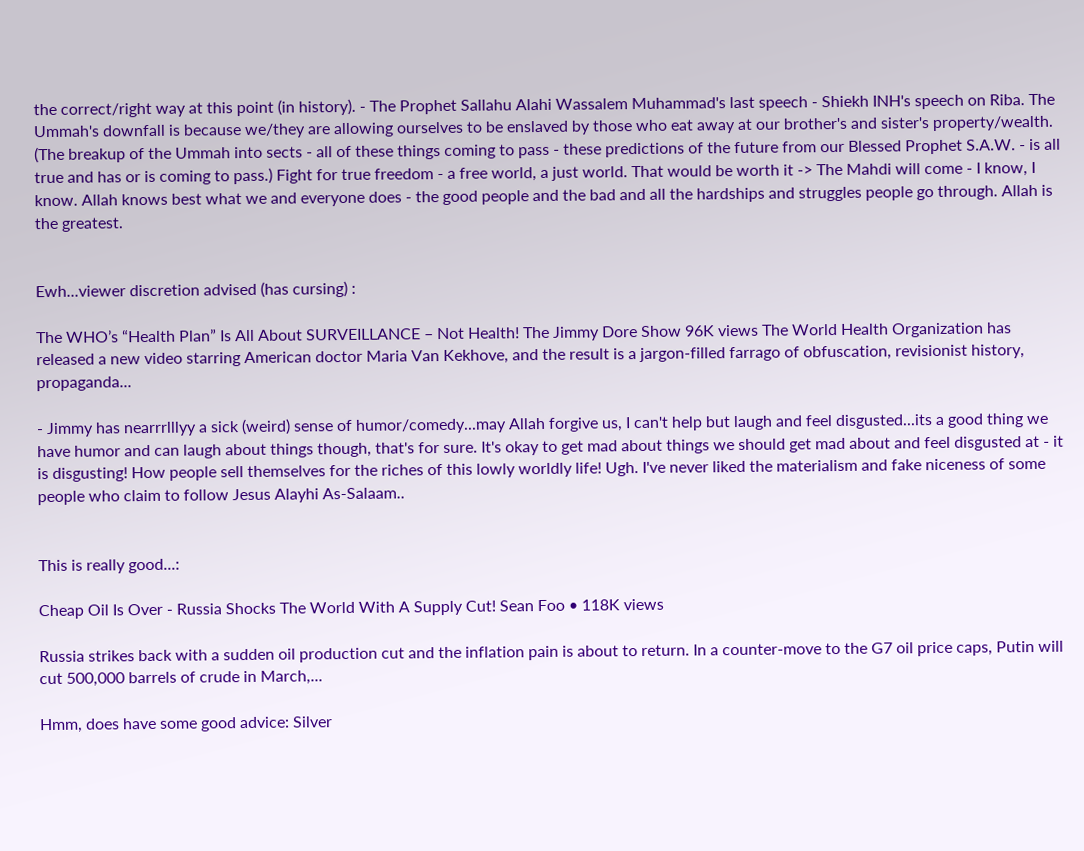the correct/right way at this point (in history). - The Prophet Sallahu Alahi Wassalem Muhammad's last speech - Shiekh INH's speech on Riba. The Ummah's downfall is because we/they are allowing ourselves to be enslaved by those who eat away at our brother's and sister's property/wealth. (The breakup of the Ummah into sects - all of these things coming to pass - these predictions of the future from our Blessed Prophet S.A.W. - is all true and has or is coming to pass.) Fight for true freedom - a free world, a just world. That would be worth it -> The Mahdi will come - I know, I know. Allah knows best what we and everyone does - the good people and the bad and all the hardships and struggles people go through. Allah is the greatest.


Ewh...viewer discretion advised (has cursing) :

The WHO’s “Health Plan” Is All About SURVEILLANCE – Not Health! The Jimmy Dore Show 96K views The World Health Organization has released a new video starring American doctor Maria Van Kekhove, and the result is a jargon-filled farrago of obfuscation, revisionist history, propaganda...

- Jimmy has nearrrlllyy a sick (weird) sense of humor/comedy...may Allah forgive us, I can't help but laugh and feel disgusted...its a good thing we have humor and can laugh about things though, that's for sure. It's okay to get mad about things we should get mad about and feel disgusted at - it is disgusting! How people sell themselves for the riches of this lowly worldly life! Ugh. I've never liked the materialism and fake niceness of some people who claim to follow Jesus Alayhi As-Salaam..


This is really good...:

Cheap Oil Is Over - Russia Shocks The World With A Supply Cut! Sean Foo • 118K views

Russia strikes back with a sudden oil production cut and the inflation pain is about to return. In a counter-move to the G7 oil price caps, Putin will cut 500,000 barrels of crude in March,...

Hmm, does have some good advice: Silver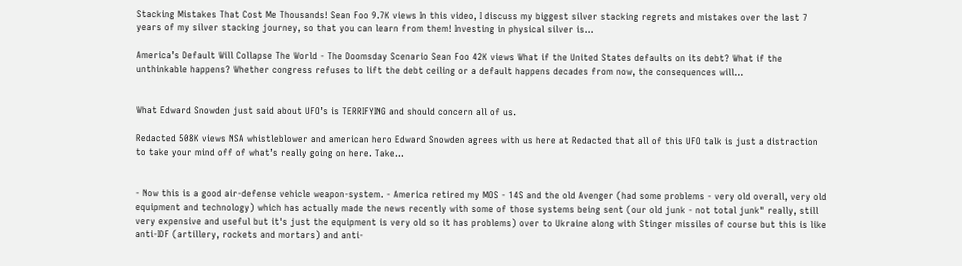Stacking Mistakes That Cost Me Thousands! Sean Foo 9.7K views In this video, I discuss my biggest silver stacking regrets and mistakes over the last 7 years of my silver stacking journey, so that you can learn from them! Investing in physical silver is...

America’s Default Will Collapse The World - The Doomsday Scenario Sean Foo 42K views What if the United States defaults on its debt? What if the unthinkable happens? Whether congress refuses to lift the debt ceiling or a default happens decades from now, the consequences will...


What Edward Snowden just said about UFO’s is TERRIFYING and should concern all of us.

Redacted 508K views NSA whistleblower and american hero Edward Snowden agrees with us here at Redacted that all of this UFO talk is just a distraction to take your mind off of what’s really going on here. Take...


- Now this is a good air-defense vehicle weapon-system. - America retired my MOS - 14S and the old Avenger (had some problems - very old overall, very old equipment and technology) which has actually made the news recently with some of those systems being sent (our old junk - not total junk" really, still very expensive and useful but it's just the equipment is very old so it has problems) over to Ukraine along with Stinger missiles of course but this is like anti-IDF (artillery, rockets and mortars) and anti-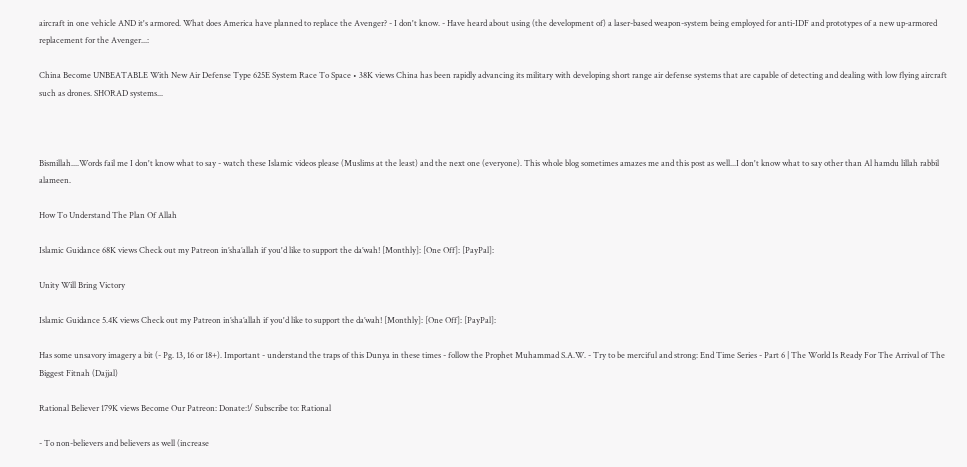aircraft in one vehicle AND it's armored. What does America have planned to replace the Avenger? - I don't know. - Have heard about using (the development of) a laser-based weapon-system being employed for anti-IDF and prototypes of a new up-armored replacement for the Avenger...:

China Become UNBEATABLE With New Air Defense Type 625E System Race To Space • 38K views China has been rapidly advancing its military with developing short range air defense systems that are capable of detecting and dealing with low flying aircraft such as drones. SHORAD systems...



Bismillah....Words fail me I don't know what to say - watch these Islamic videos please (Muslims at the least) and the next one (everyone). This whole blog sometimes amazes me and this post as well...I don't know what to say other than Al hamdu lillah rabbil alameen.

How To Understand The Plan Of Allah

Islamic Guidance 68K views Check out my Patreon in’sha’allah if you'd like to support the da’wah! [Monthly]: [One Off]: [PayPal]:

Unity Will Bring Victory

Islamic Guidance 5.4K views Check out my Patreon in’sha’allah if you'd like to support the da’wah! [Monthly]: [One Off]: [PayPal]:

Has some unsavory imagery a bit (- Pg. 13, 16 or 18+). Important - understand the traps of this Dunya in these times - follow the Prophet Muhammad S.A.W. - Try to be merciful and strong: End Time Series - Part 6 | The World Is Ready For The Arrival of The Biggest Fitnah (Dajjal)

Rational Believer 179K views Become Our Patreon: Donate:!/ Subscribe to: Rational

- To non-believers and believers as well (increase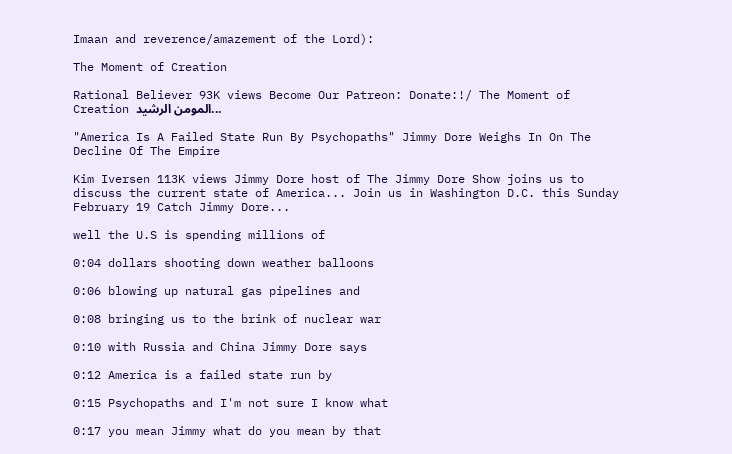Imaan and reverence/amazement of the Lord):

The Moment of Creation

Rational Believer 93K views Become Our Patreon: Donate:!/ The Moment of Creation المومن الرشید...

"America Is A Failed State Run By Psychopaths" Jimmy Dore Weighs In On The Decline Of The Empire

Kim Iversen 113K views Jimmy Dore host of The Jimmy Dore Show joins us to discuss the current state of America... Join us in Washington D.C. this Sunday February 19 Catch Jimmy Dore...

well the U.S is spending millions of

0:04 dollars shooting down weather balloons

0:06 blowing up natural gas pipelines and

0:08 bringing us to the brink of nuclear war

0:10 with Russia and China Jimmy Dore says

0:12 America is a failed state run by

0:15 Psychopaths and I'm not sure I know what

0:17 you mean Jimmy what do you mean by that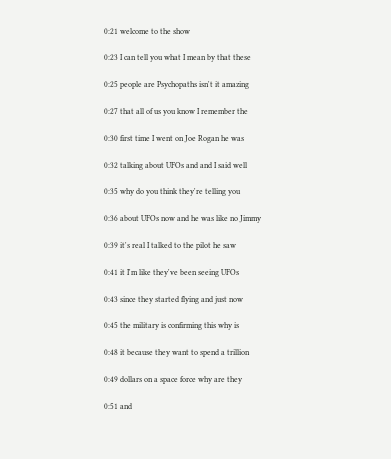0:21 welcome to the show

0:23 I can tell you what I mean by that these

0:25 people are Psychopaths isn't it amazing

0:27 that all of us you know I remember the

0:30 first time I went on Joe Rogan he was

0:32 talking about UFOs and and I said well

0:35 why do you think they're telling you

0:36 about UFOs now and he was like no Jimmy

0:39 it's real I talked to the pilot he saw

0:41 it I'm like they've been seeing UFOs

0:43 since they started flying and just now

0:45 the military is confirming this why is

0:48 it because they want to spend a trillion

0:49 dollars on a space force why are they

0:51 and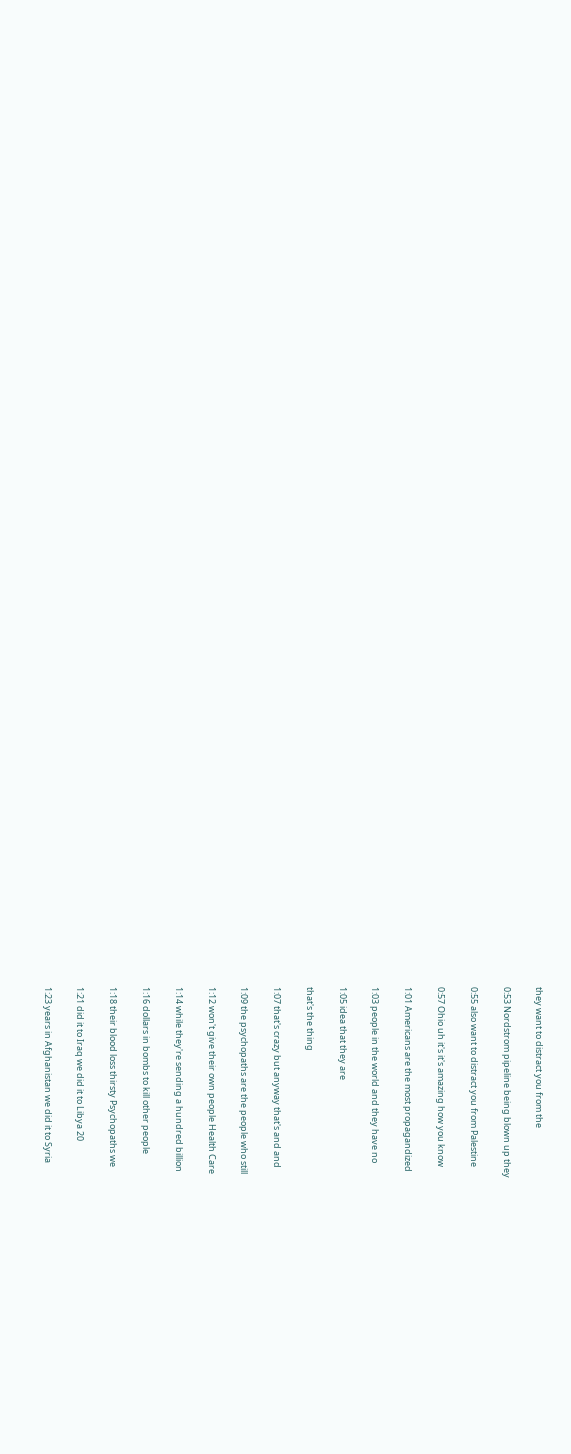they want to distract you from the

0:53 Nordstrom pipeline being blown up they

0:55 also want to distract you from Palestine

0:57 Ohio uh it's it's amazing how you know

1:01 Americans are the most propagandized

1:03 people in the world and they have no

1:05 idea that they are

that's the thing

1:07 that's crazy but anyway that's and and

1:09 the psychopaths are the people who still

1:12 won't give their own people Health Care

1:14 while they're sending a hundred billion

1:16 dollars in bombs to kill other people

1:18 their blood loss thirsty Psychopaths we

1:21 did it to Iraq we did it to Libya 20

1:23 years in Afghanistan we did it to Syria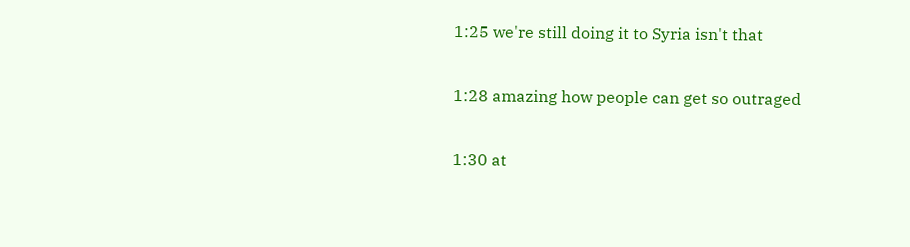1:25 we're still doing it to Syria isn't that

1:28 amazing how people can get so outraged

1:30 at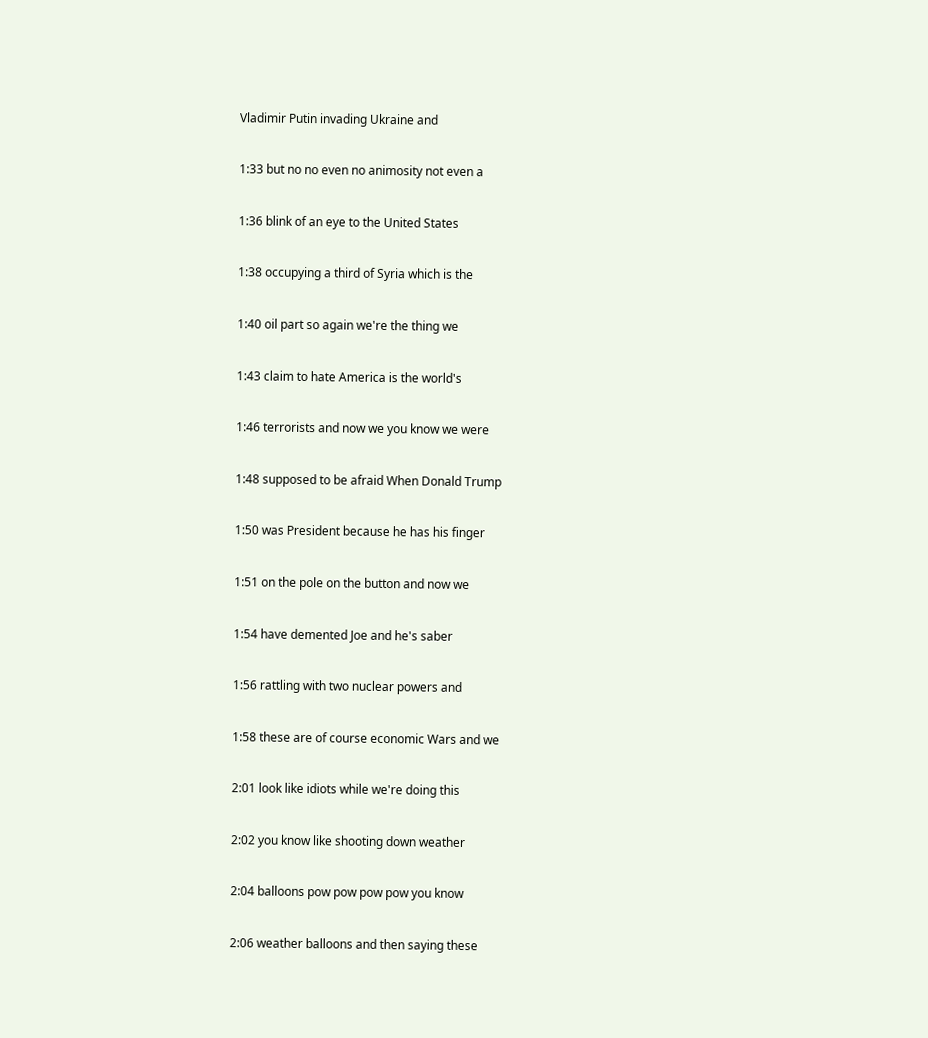Vladimir Putin invading Ukraine and

1:33 but no no even no animosity not even a

1:36 blink of an eye to the United States

1:38 occupying a third of Syria which is the

1:40 oil part so again we're the thing we

1:43 claim to hate America is the world's

1:46 terrorists and now we you know we were

1:48 supposed to be afraid When Donald Trump

1:50 was President because he has his finger

1:51 on the pole on the button and now we

1:54 have demented Joe and he's saber

1:56 rattling with two nuclear powers and

1:58 these are of course economic Wars and we

2:01 look like idiots while we're doing this

2:02 you know like shooting down weather

2:04 balloons pow pow pow pow you know

2:06 weather balloons and then saying these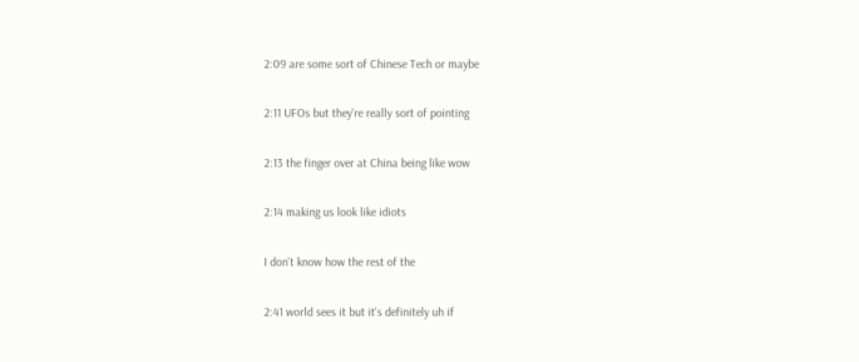2:09 are some sort of Chinese Tech or maybe

2:11 UFOs but they're really sort of pointing

2:13 the finger over at China being like wow

2:14 making us look like idiots

I don't know how the rest of the

2:41 world sees it but it's definitely uh if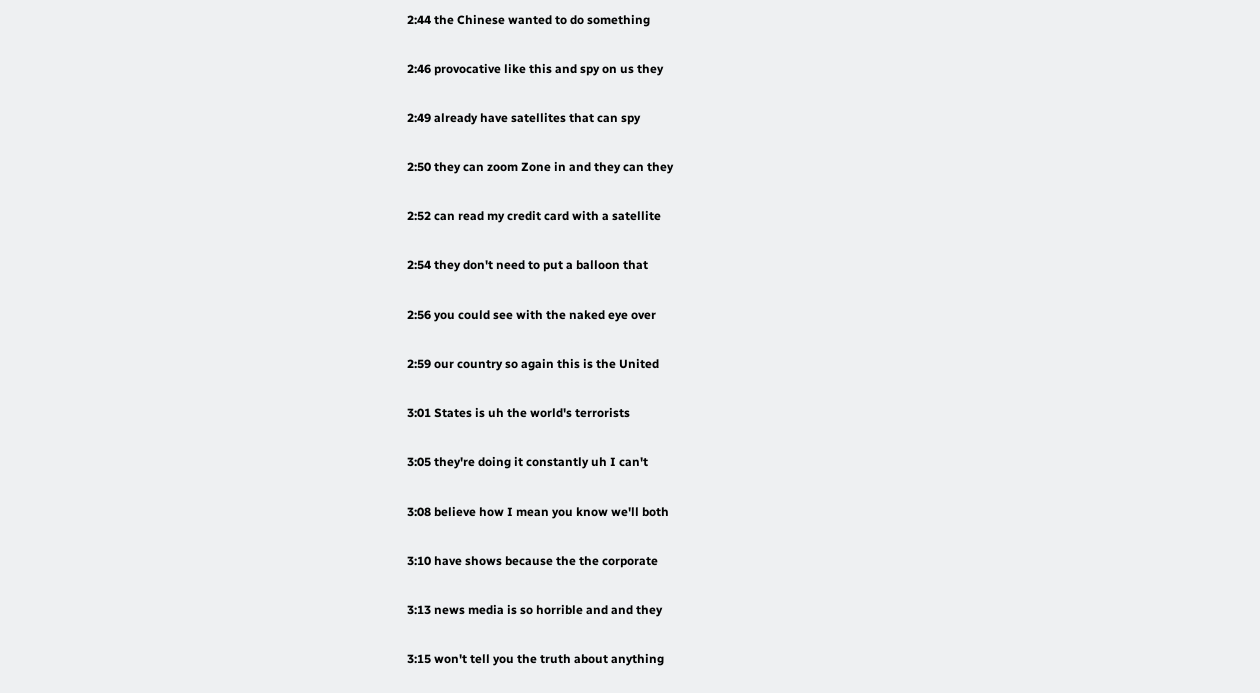2:44 the Chinese wanted to do something

2:46 provocative like this and spy on us they

2:49 already have satellites that can spy

2:50 they can zoom Zone in and they can they

2:52 can read my credit card with a satellite

2:54 they don't need to put a balloon that

2:56 you could see with the naked eye over

2:59 our country so again this is the United

3:01 States is uh the world's terrorists

3:05 they're doing it constantly uh I can't

3:08 believe how I mean you know we'll both

3:10 have shows because the the corporate

3:13 news media is so horrible and and they

3:15 won't tell you the truth about anything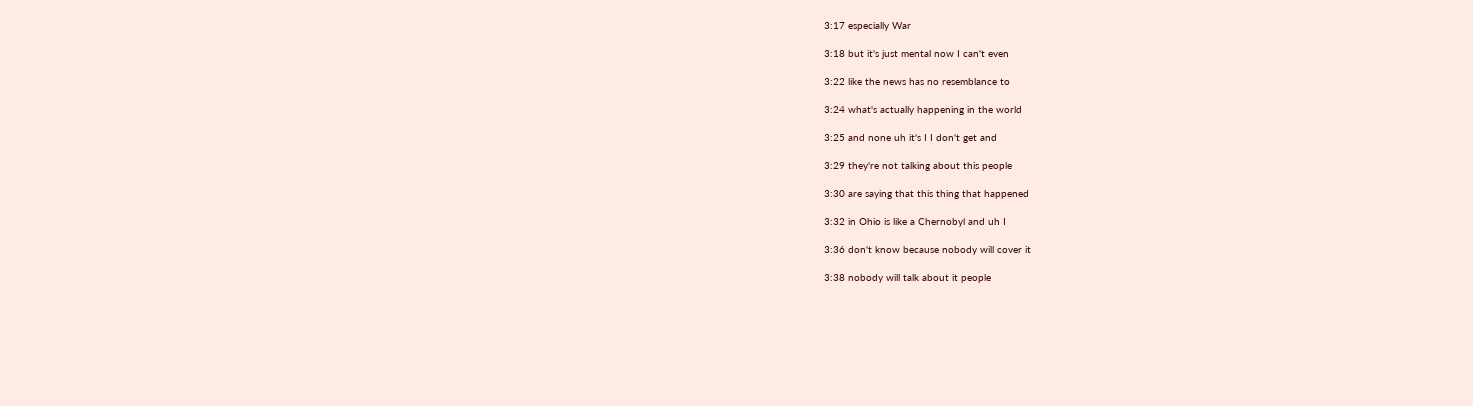3:17 especially War

3:18 but it's just mental now I can't even

3:22 like the news has no resemblance to

3:24 what's actually happening in the world

3:25 and none uh it's I I don't get and

3:29 they're not talking about this people

3:30 are saying that this thing that happened

3:32 in Ohio is like a Chernobyl and uh I

3:36 don't know because nobody will cover it

3:38 nobody will talk about it people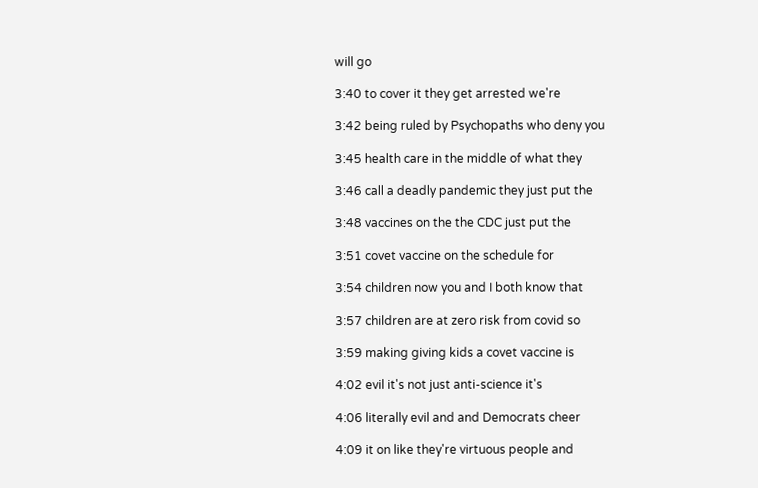will go

3:40 to cover it they get arrested we're

3:42 being ruled by Psychopaths who deny you

3:45 health care in the middle of what they

3:46 call a deadly pandemic they just put the

3:48 vaccines on the the CDC just put the

3:51 covet vaccine on the schedule for

3:54 children now you and I both know that

3:57 children are at zero risk from covid so

3:59 making giving kids a covet vaccine is

4:02 evil it's not just anti-science it's

4:06 literally evil and and Democrats cheer

4:09 it on like they're virtuous people and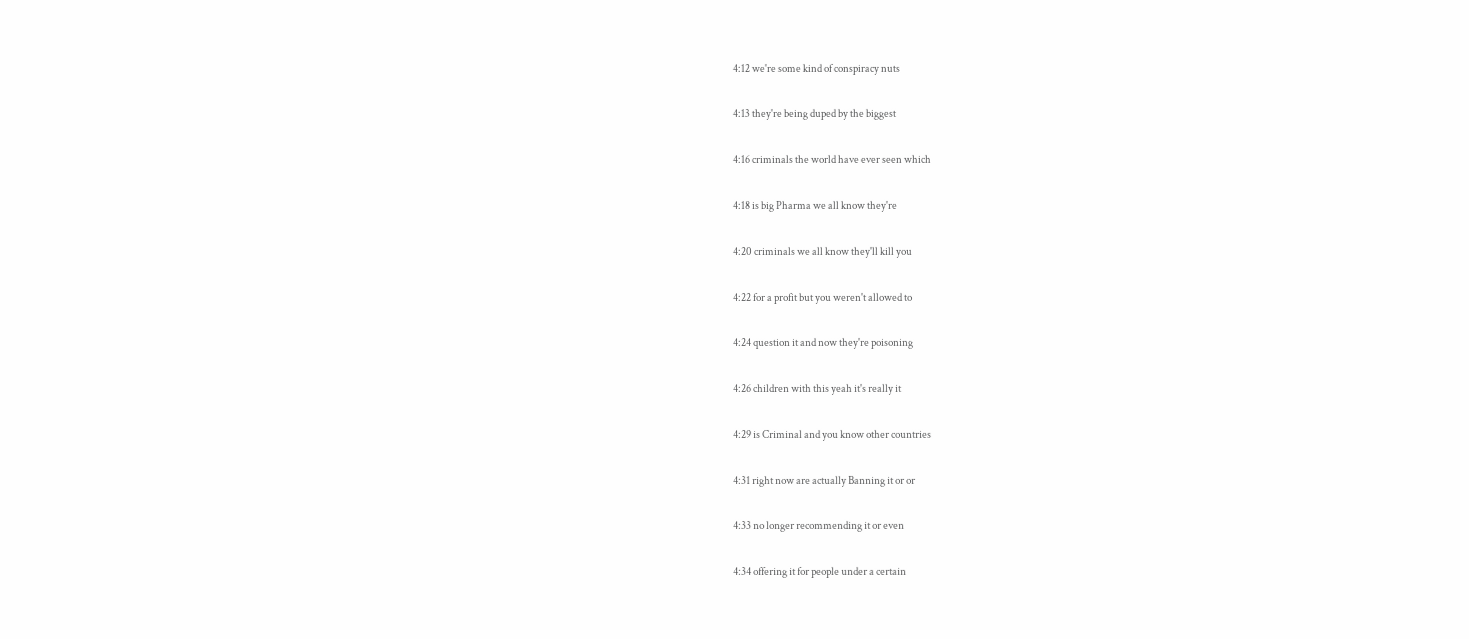4:12 we're some kind of conspiracy nuts

4:13 they're being duped by the biggest

4:16 criminals the world have ever seen which

4:18 is big Pharma we all know they're

4:20 criminals we all know they'll kill you

4:22 for a profit but you weren't allowed to

4:24 question it and now they're poisoning

4:26 children with this yeah it's really it

4:29 is Criminal and you know other countries

4:31 right now are actually Banning it or or

4:33 no longer recommending it or even

4:34 offering it for people under a certain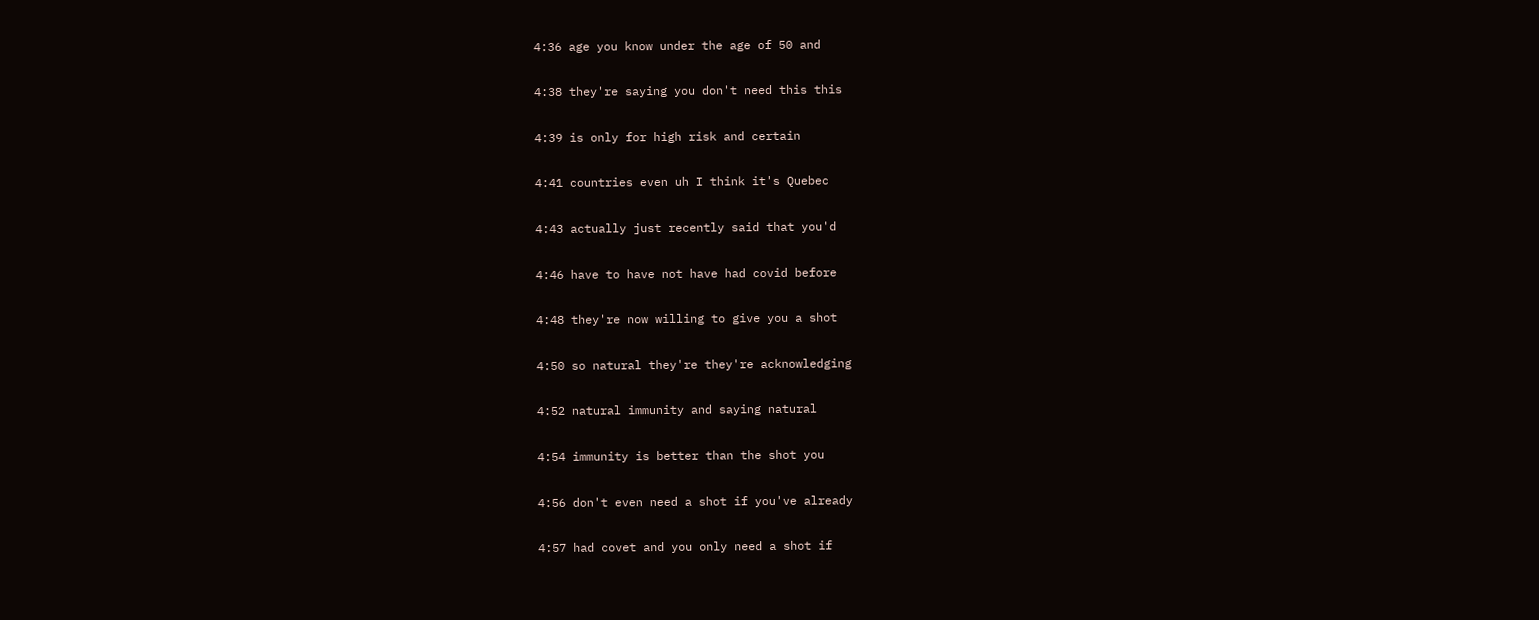4:36 age you know under the age of 50 and

4:38 they're saying you don't need this this

4:39 is only for high risk and certain

4:41 countries even uh I think it's Quebec

4:43 actually just recently said that you'd

4:46 have to have not have had covid before

4:48 they're now willing to give you a shot

4:50 so natural they're they're acknowledging

4:52 natural immunity and saying natural

4:54 immunity is better than the shot you

4:56 don't even need a shot if you've already

4:57 had covet and you only need a shot if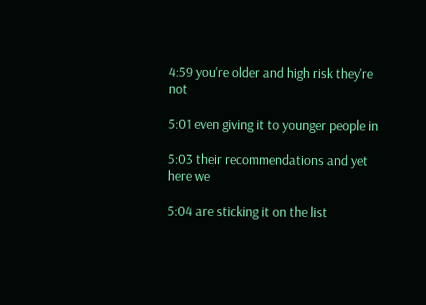4:59 you're older and high risk they're not

5:01 even giving it to younger people in

5:03 their recommendations and yet here we

5:04 are sticking it on the list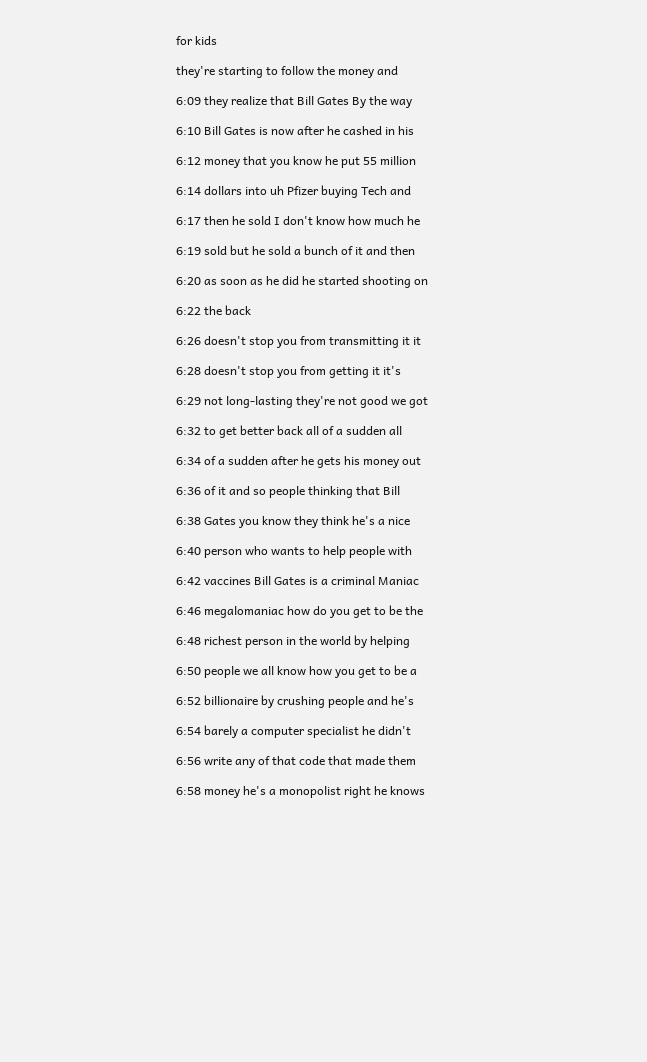for kids

they're starting to follow the money and

6:09 they realize that Bill Gates By the way

6:10 Bill Gates is now after he cashed in his

6:12 money that you know he put 55 million

6:14 dollars into uh Pfizer buying Tech and

6:17 then he sold I don't know how much he

6:19 sold but he sold a bunch of it and then

6:20 as soon as he did he started shooting on

6:22 the back

6:26 doesn't stop you from transmitting it it

6:28 doesn't stop you from getting it it's

6:29 not long-lasting they're not good we got

6:32 to get better back all of a sudden all

6:34 of a sudden after he gets his money out

6:36 of it and so people thinking that Bill

6:38 Gates you know they think he's a nice

6:40 person who wants to help people with

6:42 vaccines Bill Gates is a criminal Maniac

6:46 megalomaniac how do you get to be the

6:48 richest person in the world by helping

6:50 people we all know how you get to be a

6:52 billionaire by crushing people and he's

6:54 barely a computer specialist he didn't

6:56 write any of that code that made them

6:58 money he's a monopolist right he knows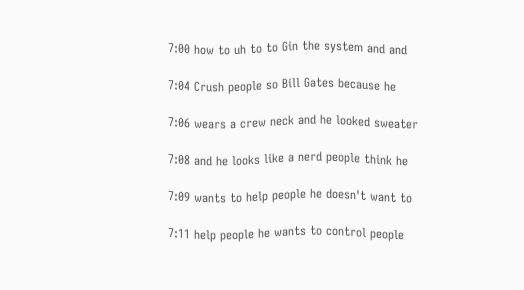7:00 how to uh to to Gin the system and and

7:04 Crush people so Bill Gates because he

7:06 wears a crew neck and he looked sweater

7:08 and he looks like a nerd people think he

7:09 wants to help people he doesn't want to

7:11 help people he wants to control people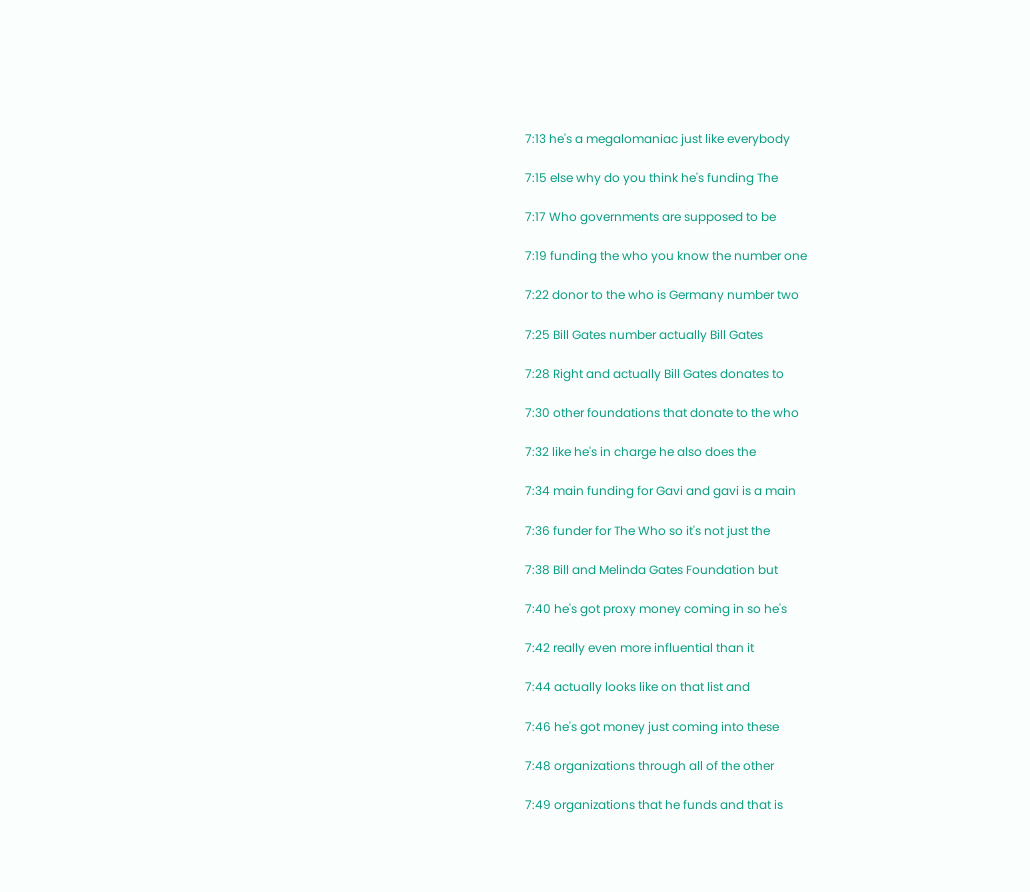7:13 he's a megalomaniac just like everybody

7:15 else why do you think he's funding The

7:17 Who governments are supposed to be

7:19 funding the who you know the number one

7:22 donor to the who is Germany number two

7:25 Bill Gates number actually Bill Gates

7:28 Right and actually Bill Gates donates to

7:30 other foundations that donate to the who

7:32 like he's in charge he also does the

7:34 main funding for Gavi and gavi is a main

7:36 funder for The Who so it's not just the

7:38 Bill and Melinda Gates Foundation but

7:40 he's got proxy money coming in so he's

7:42 really even more influential than it

7:44 actually looks like on that list and

7:46 he's got money just coming into these

7:48 organizations through all of the other

7:49 organizations that he funds and that is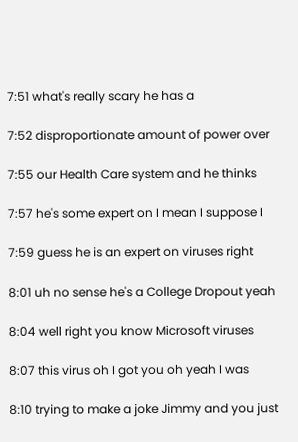7:51 what's really scary he has a

7:52 disproportionate amount of power over

7:55 our Health Care system and he thinks

7:57 he's some expert on I mean I suppose I

7:59 guess he is an expert on viruses right

8:01 uh no sense he's a College Dropout yeah

8:04 well right you know Microsoft viruses

8:07 this virus oh I got you oh yeah I was

8:10 trying to make a joke Jimmy and you just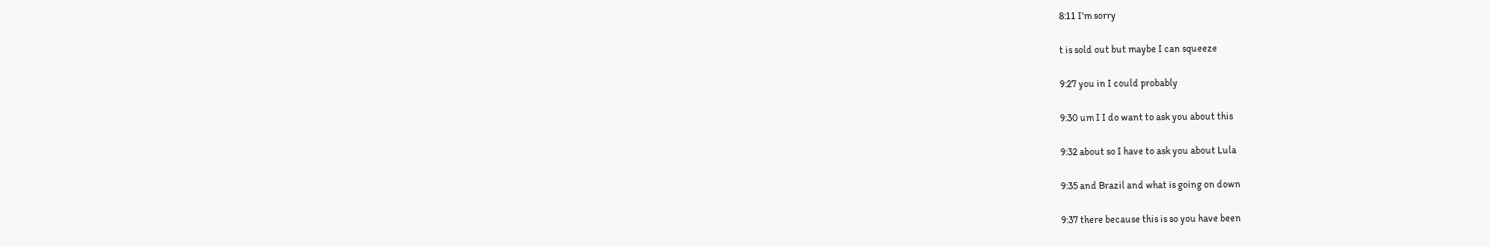8:11 I'm sorry

t is sold out but maybe I can squeeze

9:27 you in I could probably

9:30 um I I do want to ask you about this

9:32 about so I have to ask you about Lula

9:35 and Brazil and what is going on down

9:37 there because this is so you have been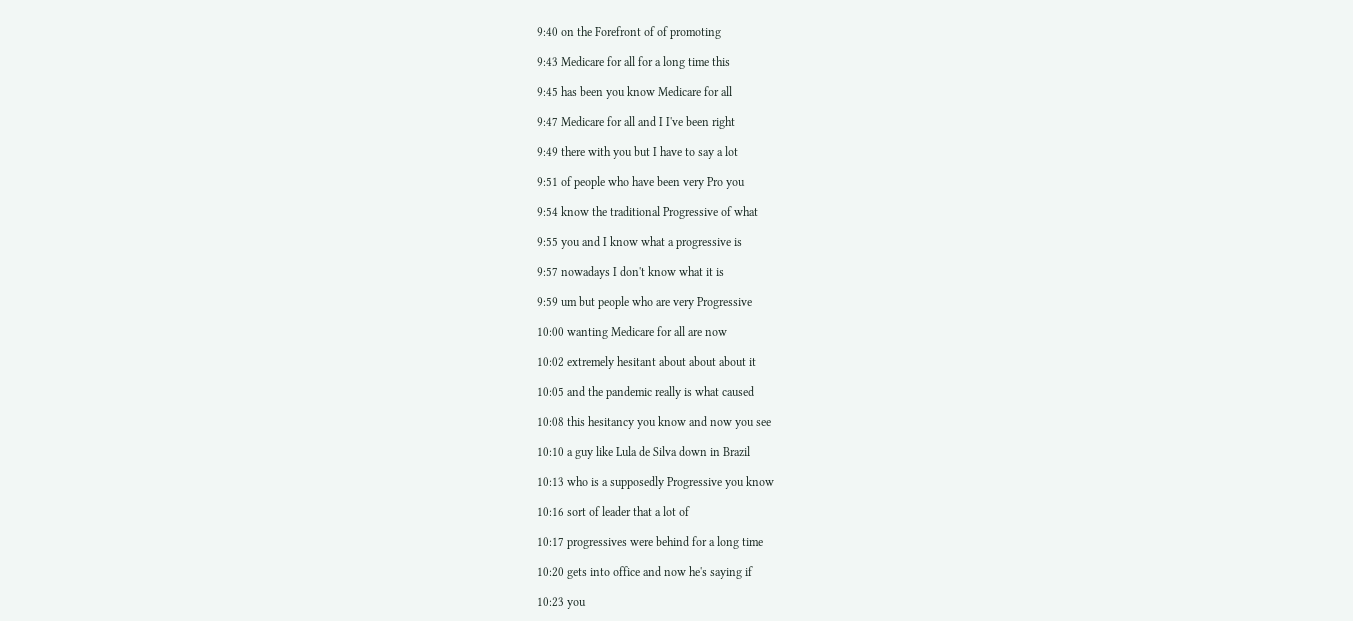9:40 on the Forefront of of promoting

9:43 Medicare for all for a long time this

9:45 has been you know Medicare for all

9:47 Medicare for all and I I've been right

9:49 there with you but I have to say a lot

9:51 of people who have been very Pro you

9:54 know the traditional Progressive of what

9:55 you and I know what a progressive is

9:57 nowadays I don't know what it is

9:59 um but people who are very Progressive

10:00 wanting Medicare for all are now

10:02 extremely hesitant about about about it

10:05 and the pandemic really is what caused

10:08 this hesitancy you know and now you see

10:10 a guy like Lula de Silva down in Brazil

10:13 who is a supposedly Progressive you know

10:16 sort of leader that a lot of

10:17 progressives were behind for a long time

10:20 gets into office and now he's saying if

10:23 you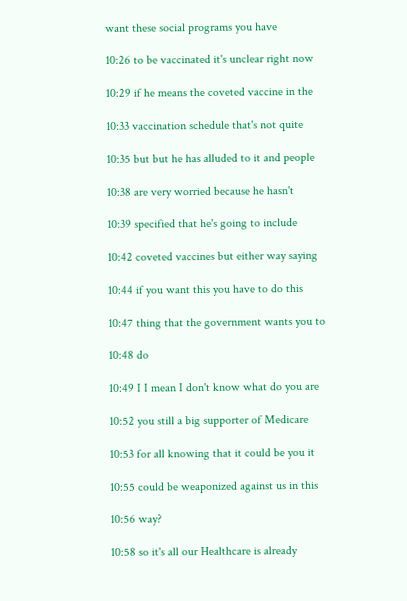want these social programs you have

10:26 to be vaccinated it's unclear right now

10:29 if he means the coveted vaccine in the

10:33 vaccination schedule that's not quite

10:35 but but he has alluded to it and people

10:38 are very worried because he hasn't

10:39 specified that he's going to include

10:42 coveted vaccines but either way saying

10:44 if you want this you have to do this

10:47 thing that the government wants you to

10:48 do

10:49 I I mean I don't know what do you are

10:52 you still a big supporter of Medicare

10:53 for all knowing that it could be you it

10:55 could be weaponized against us in this

10:56 way?

10:58 so it's all our Healthcare is already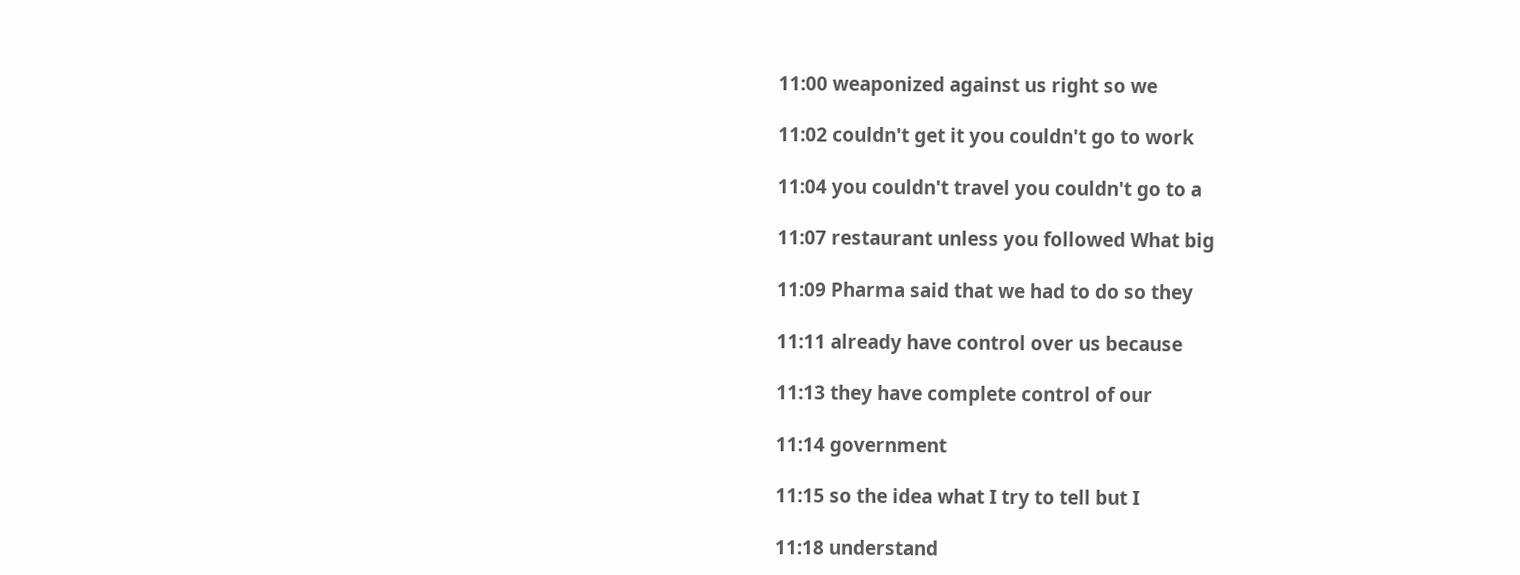11:00 weaponized against us right so we

11:02 couldn't get it you couldn't go to work

11:04 you couldn't travel you couldn't go to a

11:07 restaurant unless you followed What big

11:09 Pharma said that we had to do so they

11:11 already have control over us because

11:13 they have complete control of our

11:14 government

11:15 so the idea what I try to tell but I

11:18 understand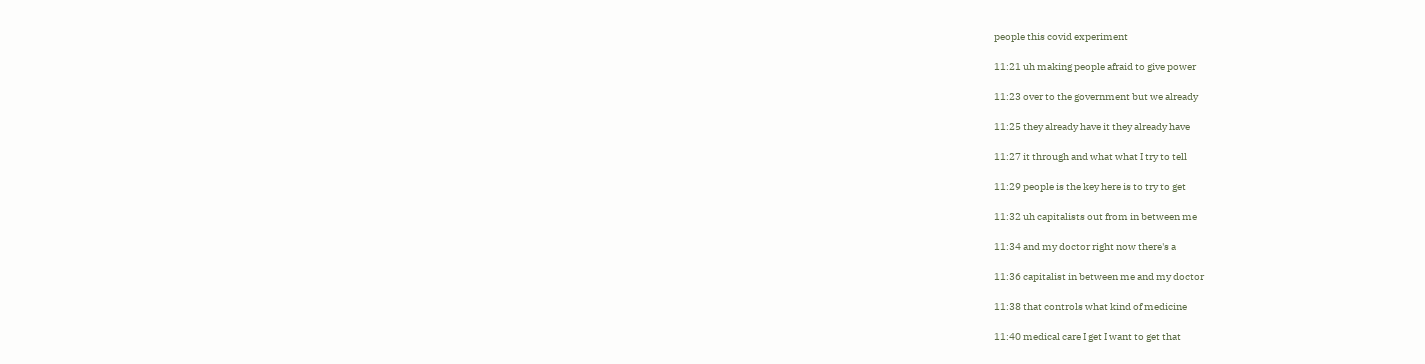people this covid experiment

11:21 uh making people afraid to give power

11:23 over to the government but we already

11:25 they already have it they already have

11:27 it through and what what I try to tell

11:29 people is the key here is to try to get

11:32 uh capitalists out from in between me

11:34 and my doctor right now there's a

11:36 capitalist in between me and my doctor

11:38 that controls what kind of medicine

11:40 medical care I get I want to get that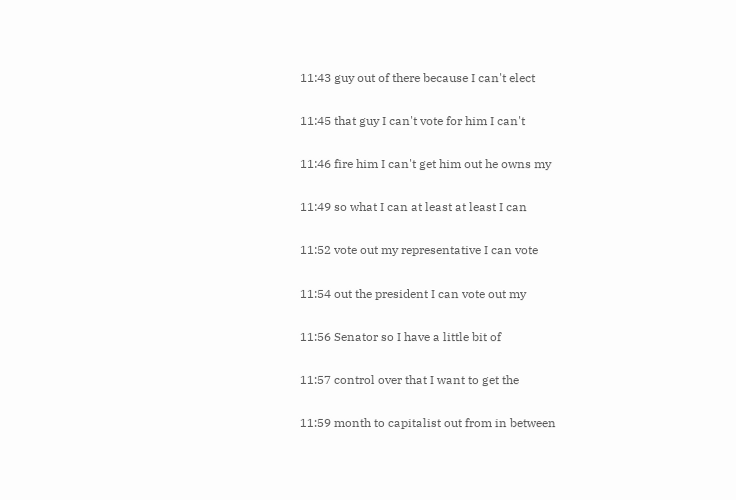11:43 guy out of there because I can't elect

11:45 that guy I can't vote for him I can't

11:46 fire him I can't get him out he owns my

11:49 so what I can at least at least I can

11:52 vote out my representative I can vote

11:54 out the president I can vote out my

11:56 Senator so I have a little bit of

11:57 control over that I want to get the

11:59 month to capitalist out from in between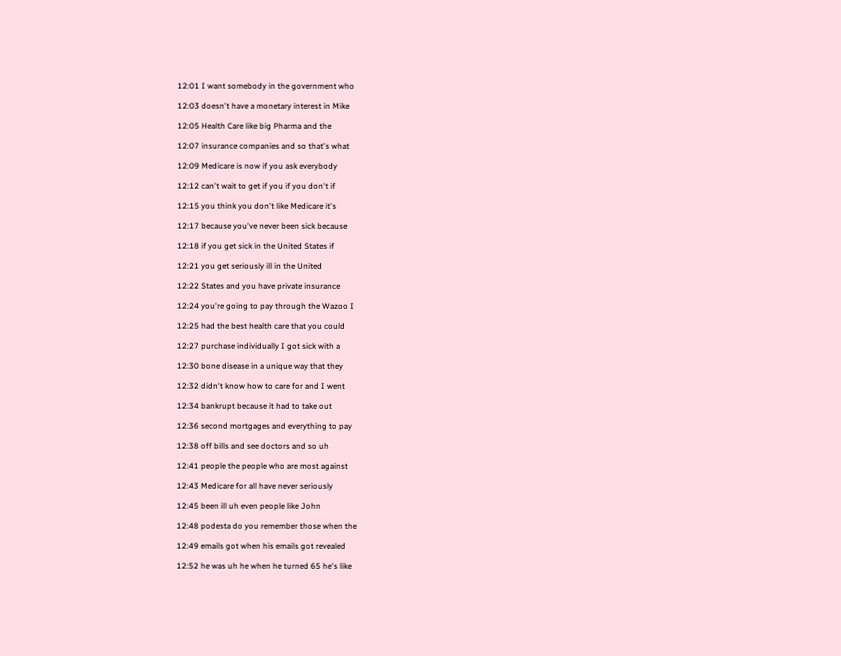12:01 I want somebody in the government who

12:03 doesn't have a monetary interest in Mike

12:05 Health Care like big Pharma and the

12:07 insurance companies and so that's what

12:09 Medicare is now if you ask everybody

12:12 can't wait to get if you if you don't if

12:15 you think you don't like Medicare it's

12:17 because you've never been sick because

12:18 if you get sick in the United States if

12:21 you get seriously ill in the United

12:22 States and you have private insurance

12:24 you're going to pay through the Wazoo I

12:25 had the best health care that you could

12:27 purchase individually I got sick with a

12:30 bone disease in a unique way that they

12:32 didn't know how to care for and I went

12:34 bankrupt because it had to take out

12:36 second mortgages and everything to pay

12:38 off bills and see doctors and so uh

12:41 people the people who are most against

12:43 Medicare for all have never seriously

12:45 been ill uh even people like John

12:48 podesta do you remember those when the

12:49 emails got when his emails got revealed

12:52 he was uh he when he turned 65 he's like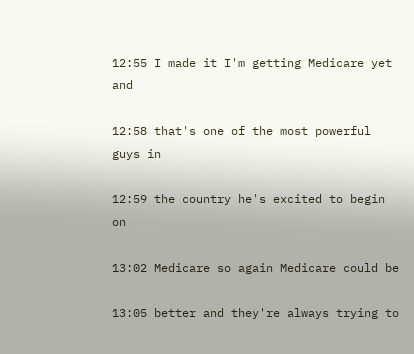12:55 I made it I'm getting Medicare yet and

12:58 that's one of the most powerful guys in

12:59 the country he's excited to begin on

13:02 Medicare so again Medicare could be

13:05 better and they're always trying to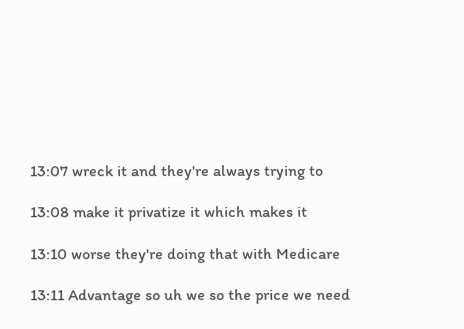13:07 wreck it and they're always trying to

13:08 make it privatize it which makes it

13:10 worse they're doing that with Medicare

13:11 Advantage so uh we so the price we need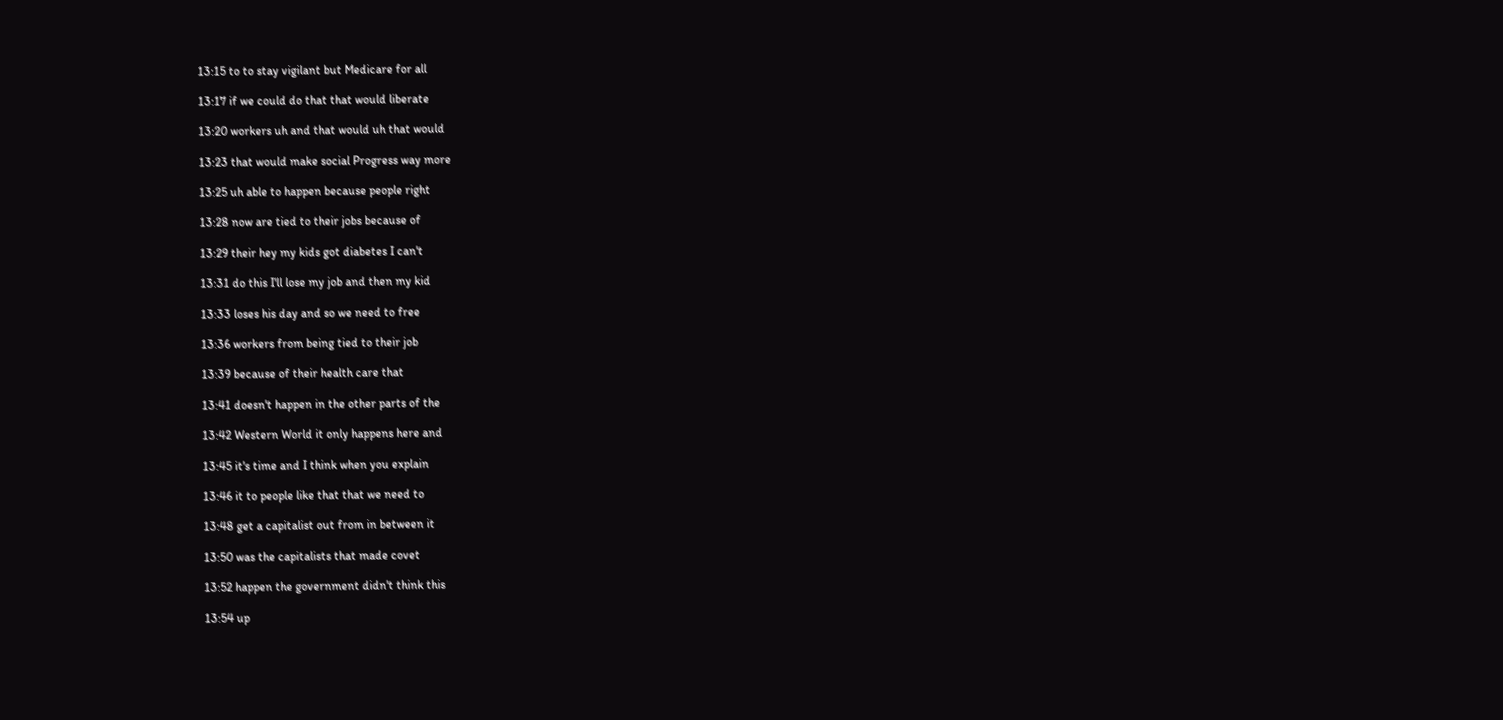13:15 to to stay vigilant but Medicare for all

13:17 if we could do that that would liberate

13:20 workers uh and that would uh that would

13:23 that would make social Progress way more

13:25 uh able to happen because people right

13:28 now are tied to their jobs because of

13:29 their hey my kids got diabetes I can't

13:31 do this I'll lose my job and then my kid

13:33 loses his day and so we need to free

13:36 workers from being tied to their job

13:39 because of their health care that

13:41 doesn't happen in the other parts of the

13:42 Western World it only happens here and

13:45 it's time and I think when you explain

13:46 it to people like that that we need to

13:48 get a capitalist out from in between it

13:50 was the capitalists that made covet

13:52 happen the government didn't think this

13:54 up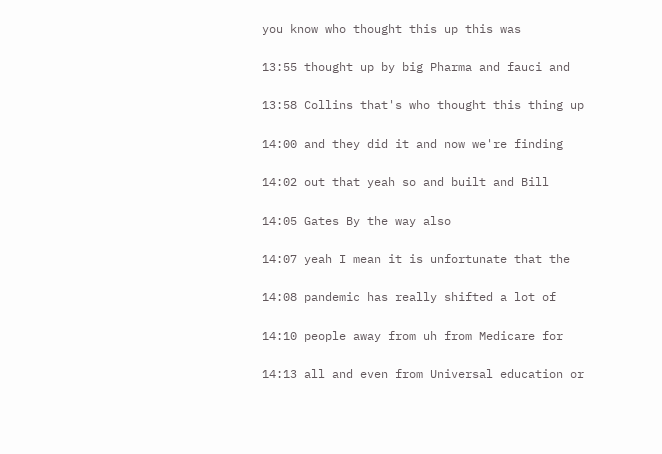you know who thought this up this was

13:55 thought up by big Pharma and fauci and

13:58 Collins that's who thought this thing up

14:00 and they did it and now we're finding

14:02 out that yeah so and built and Bill

14:05 Gates By the way also

14:07 yeah I mean it is unfortunate that the

14:08 pandemic has really shifted a lot of

14:10 people away from uh from Medicare for

14:13 all and even from Universal education or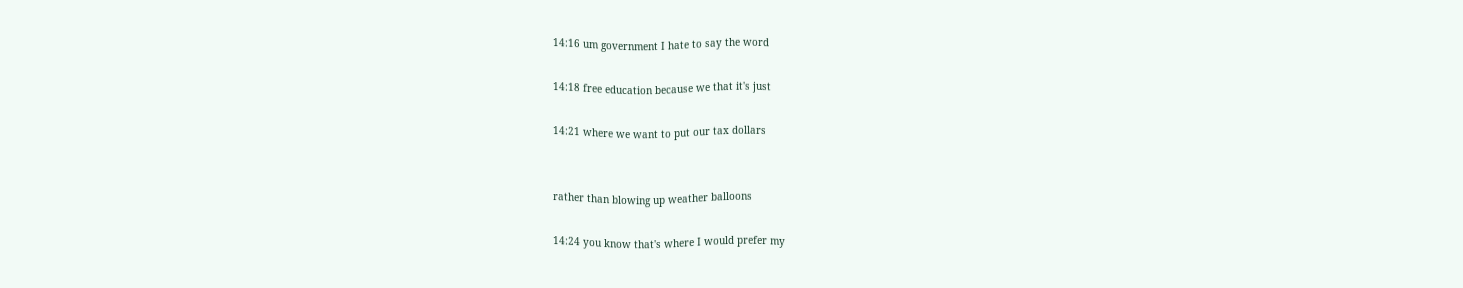14:16 um government I hate to say the word

14:18 free education because we that it's just

14:21 where we want to put our tax dollars


rather than blowing up weather balloons

14:24 you know that's where I would prefer my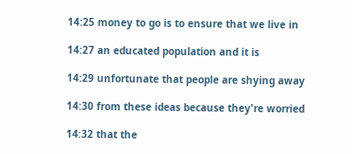14:25 money to go is to ensure that we live in

14:27 an educated population and it is

14:29 unfortunate that people are shying away

14:30 from these ideas because they're worried

14:32 that the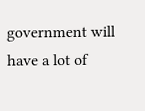government will have a lot of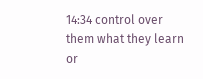14:34 control over them what they learn or